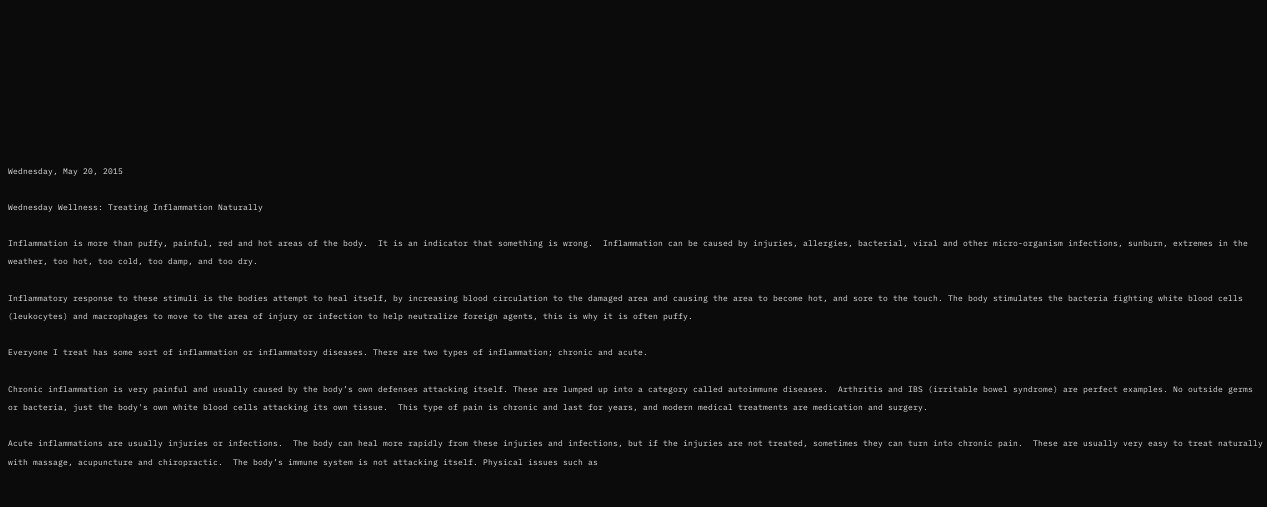Wednesday, May 20, 2015

Wednesday Wellness: Treating Inflammation Naturally

Inflammation is more than puffy, painful, red and hot areas of the body.  It is an indicator that something is wrong.  Inflammation can be caused by injuries, allergies, bacterial, viral and other micro-organism infections, sunburn, extremes in the weather, too hot, too cold, too damp, and too dry.

Inflammatory response to these stimuli is the bodies attempt to heal itself, by increasing blood circulation to the damaged area and causing the area to become hot, and sore to the touch. The body stimulates the bacteria fighting white blood cells (leukocytes) and macrophages to move to the area of injury or infection to help neutralize foreign agents, this is why it is often puffy.

Everyone I treat has some sort of inflammation or inflammatory diseases. There are two types of inflammation; chronic and acute.

Chronic inflammation is very painful and usually caused by the body’s own defenses attacking itself. These are lumped up into a category called autoimmune diseases.  Arthritis and IBS (irritable bowel syndrome) are perfect examples. No outside germs or bacteria, just the body's own white blood cells attacking its own tissue.  This type of pain is chronic and last for years, and modern medical treatments are medication and surgery.

Acute inflammations are usually injuries or infections.  The body can heal more rapidly from these injuries and infections, but if the injuries are not treated, sometimes they can turn into chronic pain.  These are usually very easy to treat naturally with massage, acupuncture and chiropractic.  The body’s immune system is not attacking itself. Physical issues such as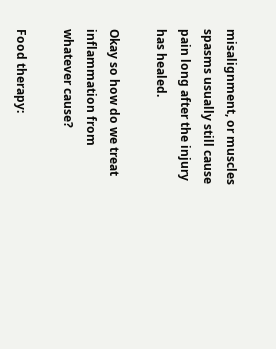misalignment, or muscles spasms usually still cause pain long after the injury has healed.

Okay so how do we treat inflammation from whatever cause?

Food therapy: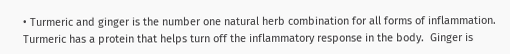• Turmeric and ginger is the number one natural herb combination for all forms of inflammation.  Turmeric has a protein that helps turn off the inflammatory response in the body.  Ginger is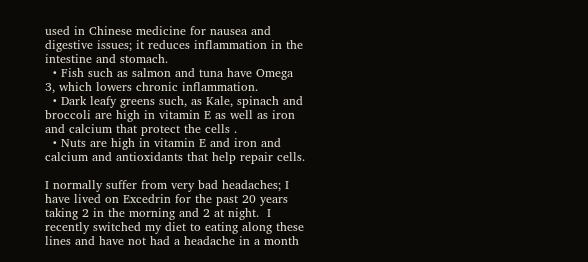used in Chinese medicine for nausea and digestive issues; it reduces inflammation in the intestine and stomach.
  • Fish such as salmon and tuna have Omega 3, which lowers chronic inflammation.
  • Dark leafy greens such, as Kale, spinach and broccoli are high in vitamin E as well as iron and calcium that protect the cells .
  • Nuts are high in vitamin E and iron and calcium and antioxidants that help repair cells.

I normally suffer from very bad headaches; I have lived on Excedrin for the past 20 years taking 2 in the morning and 2 at night.  I recently switched my diet to eating along these lines and have not had a headache in a month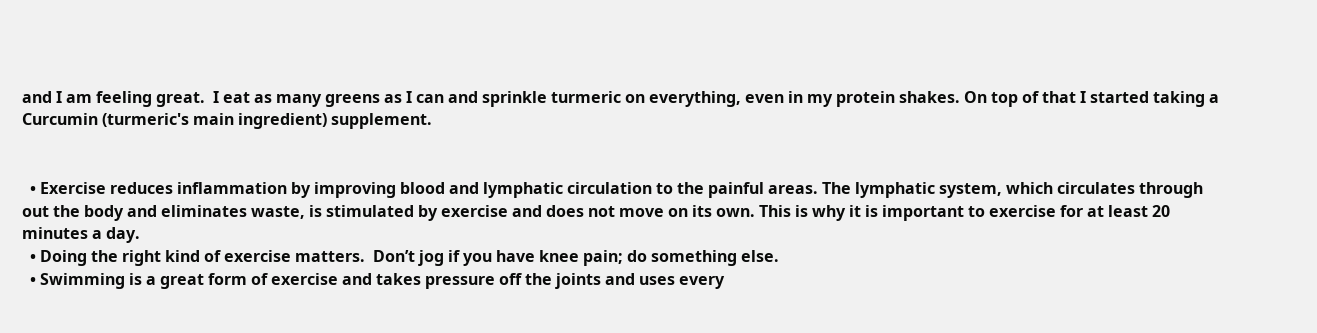and I am feeling great.  I eat as many greens as I can and sprinkle turmeric on everything, even in my protein shakes. On top of that I started taking a Curcumin (turmeric's main ingredient) supplement.


  • Exercise reduces inflammation by improving blood and lymphatic circulation to the painful areas. The lymphatic system, which circulates through out the body and eliminates waste, is stimulated by exercise and does not move on its own. This is why it is important to exercise for at least 20 minutes a day.
  • Doing the right kind of exercise matters.  Don’t jog if you have knee pain; do something else.
  • Swimming is a great form of exercise and takes pressure off the joints and uses every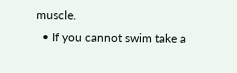muscle.
  • If you cannot swim take a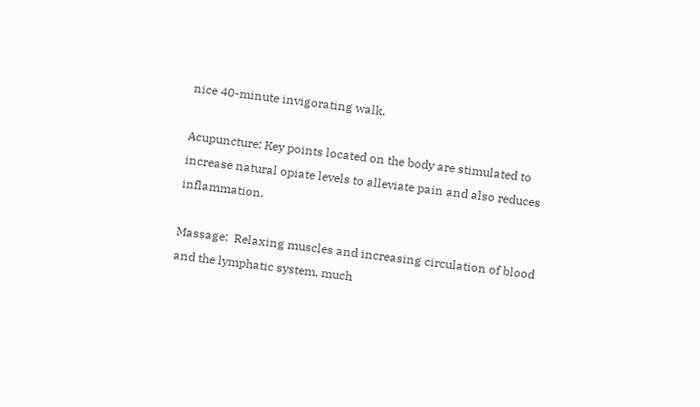nice 40-minute invigorating walk.

Acupuncture: Key points located on the body are stimulated to increase natural opiate levels to alleviate pain and also reduces inflammation.

Massage:  Relaxing muscles and increasing circulation of blood and the lymphatic system, much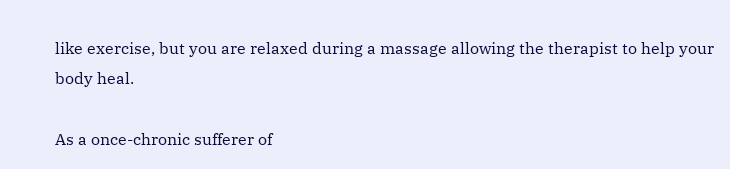like exercise, but you are relaxed during a massage allowing the therapist to help your body heal.

As a once-chronic sufferer of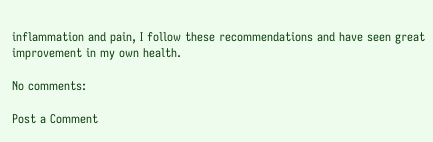inflammation and pain, I follow these recommendations and have seen great improvement in my own health.

No comments:

Post a Comment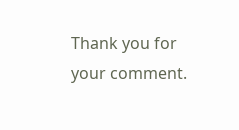Thank you for your comment.